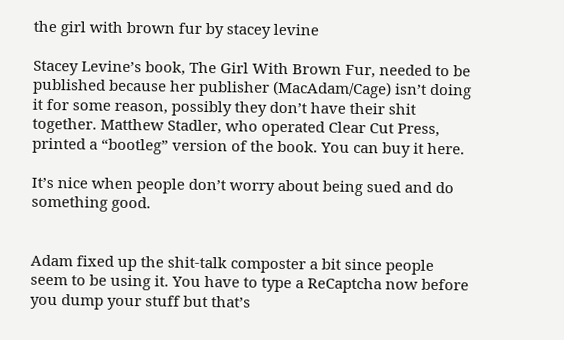the girl with brown fur by stacey levine

Stacey Levine’s book, The Girl With Brown Fur, needed to be published because her publisher (MacAdam/Cage) isn’t doing it for some reason, possibly they don’t have their shit together. Matthew Stadler, who operated Clear Cut Press, printed a “bootleg” version of the book. You can buy it here.

It’s nice when people don’t worry about being sued and do something good.


Adam fixed up the shit-talk composter a bit since people seem to be using it. You have to type a ReCaptcha now before you dump your stuff but that’s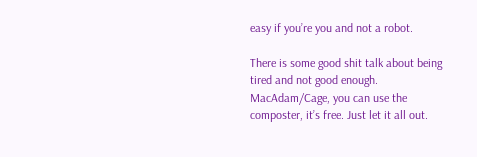easy if you’re you and not a robot.

There is some good shit talk about being tired and not good enough. MacAdam/Cage, you can use the composter, it’s free. Just let it all out.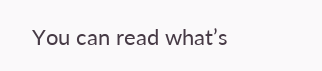You can read what’s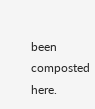been composted here.